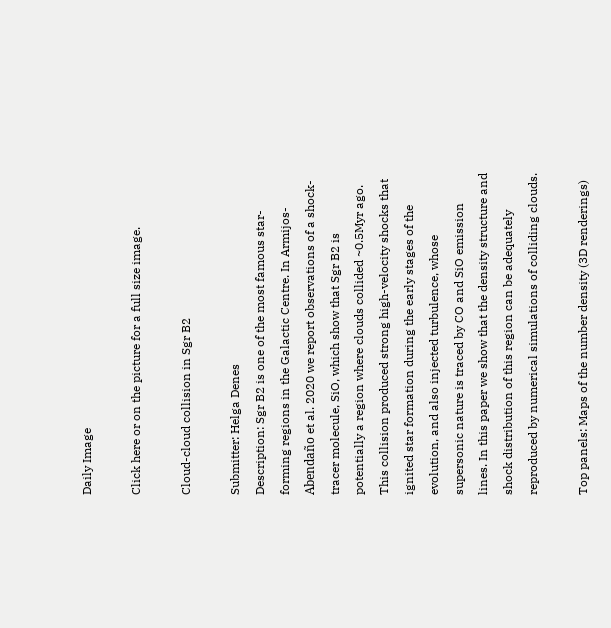Daily Image

Click here or on the picture for a full size image.

Cloud-cloud collision in Sgr B2

Submitter: Helga Denes
Description: Sgr B2 is one of the most famous star-forming regions in the Galactic Centre. In Armijos-Abendaño et al. 2020 we report observations of a shock-tracer molecule, SiO, which show that Sgr B2 is potentially a region where clouds collided ~0.5Myr ago. This collision produced strong high-velocity shocks that ignited star formation during the early stages of the evolution, and also injected turbulence, whose supersonic nature is traced by CO and SiO emission lines. In this paper we show that the density structure and shock distribution of this region can be adequately reproduced by numerical simulations of colliding clouds.

Top panels: Maps of the number density (3D renderings)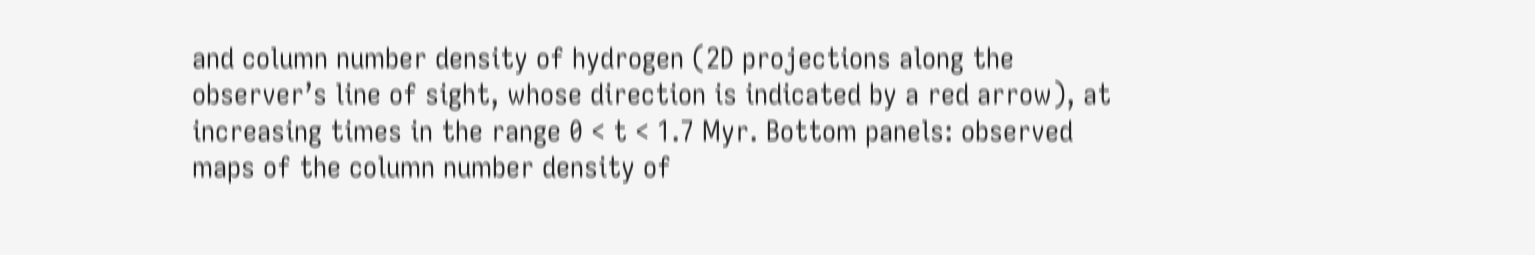and column number density of hydrogen (2D projections along the observer’s line of sight, whose direction is indicated by a red arrow), at increasing times in the range 0 < t < 1.7 Myr. Bottom panels: observed maps of the column number density of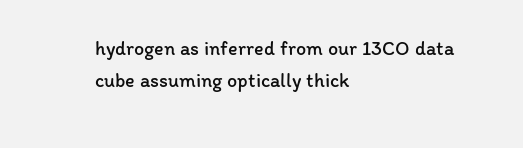hydrogen as inferred from our 13CO data cube assuming optically thick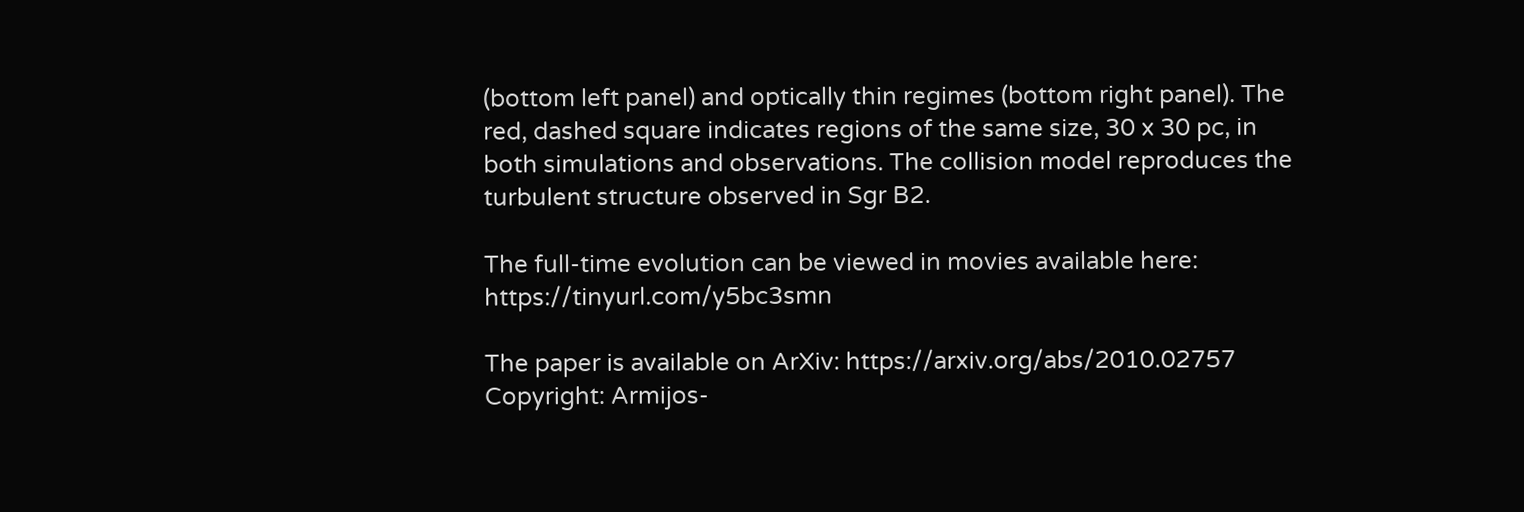(bottom left panel) and optically thin regimes (bottom right panel). The red, dashed square indicates regions of the same size, 30 x 30 pc, in both simulations and observations. The collision model reproduces the turbulent structure observed in Sgr B2.

The full-time evolution can be viewed in movies available here: https://tinyurl.com/y5bc3smn

The paper is available on ArXiv: https://arxiv.org/abs/2010.02757
Copyright: Armijos-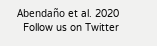Abendaño et al. 2020
  Follow us on Twitter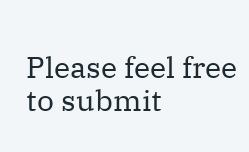Please feel free to submit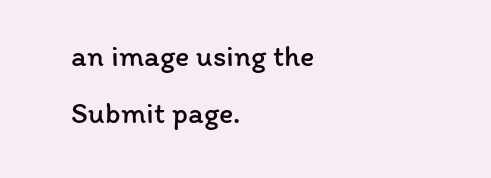an image using the Submit page.